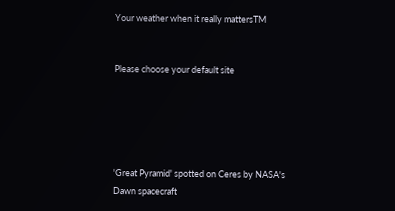Your weather when it really mattersTM


Please choose your default site





'Great Pyramid' spotted on Ceres by NASA's Dawn spacecraft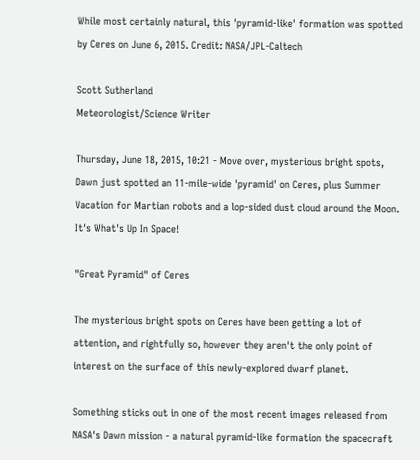While most certainly natural, this 'pyramid-like' formation was spotted by Ceres on June 6, 2015. Credit: NASA/JPL-Caltech

Scott Sutherland
Meteorologist/Science Writer

Thursday, June 18, 2015, 10:21 - Move over, mysterious bright spots, Dawn just spotted an 11-mile-wide 'pyramid' on Ceres, plus Summer Vacation for Martian robots and a lop-sided dust cloud around the Moon. It's What's Up In Space!

"Great Pyramid" of Ceres

The mysterious bright spots on Ceres have been getting a lot of attention, and rightfully so, however they aren't the only point of interest on the surface of this newly-explored dwarf planet.

Something sticks out in one of the most recent images released from NASA's Dawn mission - a natural pyramid-like formation the spacecraft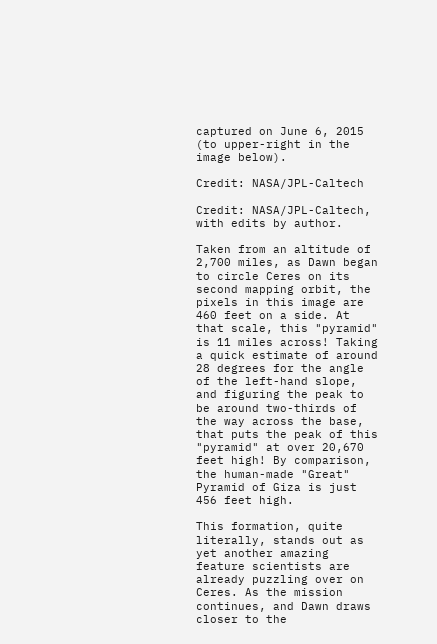captured on June 6, 2015 (to upper-right in the image below).

Credit: NASA/JPL-Caltech

Credit: NASA/JPL-Caltech, with edits by author.

Taken from an altitude of 2,700 miles, as Dawn began to circle Ceres on its second mapping orbit, the pixels in this image are 460 feet on a side. At that scale, this "pyramid" is 11 miles across! Taking a quick estimate of around 28 degrees for the angle of the left-hand slope, and figuring the peak to be around two-thirds of the way across the base, that puts the peak of this "pyramid" at over 20,670 feet high! By comparison, the human-made "Great" Pyramid of Giza is just 456 feet high.

This formation, quite literally, stands out as yet another amazing feature scientists are already puzzling over on Ceres. As the mission continues, and Dawn draws closer to the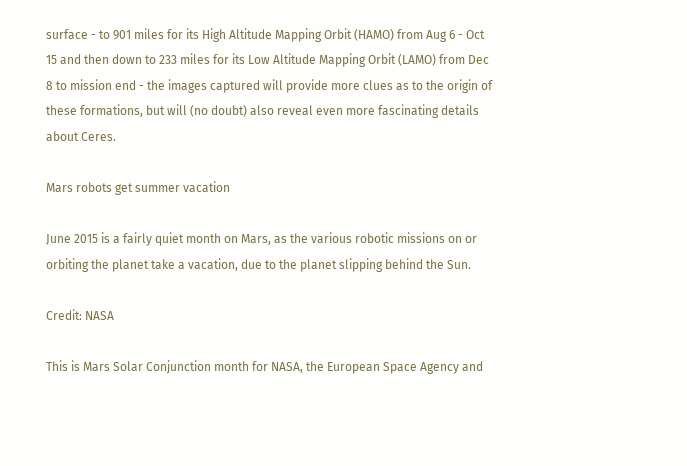surface - to 901 miles for its High Altitude Mapping Orbit (HAMO) from Aug 6 - Oct 15 and then down to 233 miles for its Low Altitude Mapping Orbit (LAMO) from Dec 8 to mission end - the images captured will provide more clues as to the origin of these formations, but will (no doubt) also reveal even more fascinating details about Ceres.

Mars robots get summer vacation

June 2015 is a fairly quiet month on Mars, as the various robotic missions on or orbiting the planet take a vacation, due to the planet slipping behind the Sun.

Credit: NASA

This is Mars Solar Conjunction month for NASA, the European Space Agency and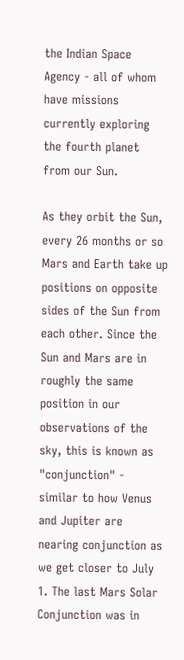the Indian Space Agency - all of whom have missions currently exploring the fourth planet from our Sun.

As they orbit the Sun, every 26 months or so Mars and Earth take up positions on opposite sides of the Sun from each other. Since the Sun and Mars are in roughly the same position in our observations of the sky, this is known as "conjunction" - similar to how Venus and Jupiter are nearing conjunction as we get closer to July 1. The last Mars Solar Conjunction was in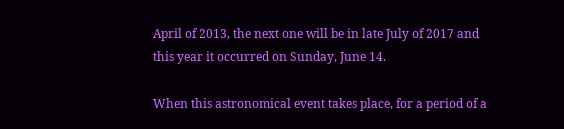April of 2013, the next one will be in late July of 2017 and this year it occurred on Sunday, June 14.

When this astronomical event takes place, for a period of a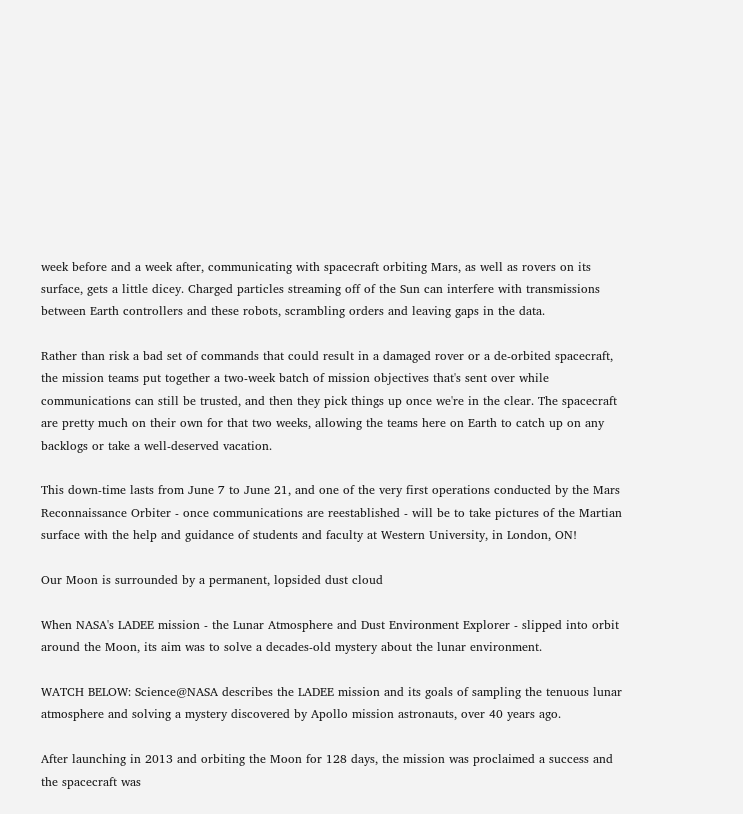week before and a week after, communicating with spacecraft orbiting Mars, as well as rovers on its surface, gets a little dicey. Charged particles streaming off of the Sun can interfere with transmissions between Earth controllers and these robots, scrambling orders and leaving gaps in the data.

Rather than risk a bad set of commands that could result in a damaged rover or a de-orbited spacecraft, the mission teams put together a two-week batch of mission objectives that's sent over while communications can still be trusted, and then they pick things up once we're in the clear. The spacecraft are pretty much on their own for that two weeks, allowing the teams here on Earth to catch up on any backlogs or take a well-deserved vacation.

This down-time lasts from June 7 to June 21, and one of the very first operations conducted by the Mars Reconnaissance Orbiter - once communications are reestablished - will be to take pictures of the Martian surface with the help and guidance of students and faculty at Western University, in London, ON!

Our Moon is surrounded by a permanent, lopsided dust cloud

When NASA's LADEE mission - the Lunar Atmosphere and Dust Environment Explorer - slipped into orbit around the Moon, its aim was to solve a decades-old mystery about the lunar environment.

WATCH BELOW: Science@NASA describes the LADEE mission and its goals of sampling the tenuous lunar atmosphere and solving a mystery discovered by Apollo mission astronauts, over 40 years ago.

After launching in 2013 and orbiting the Moon for 128 days, the mission was proclaimed a success and the spacecraft was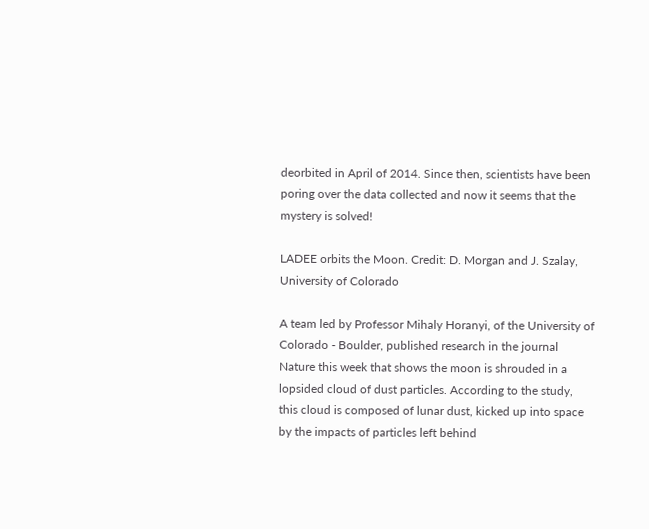deorbited in April of 2014. Since then, scientists have been poring over the data collected and now it seems that the mystery is solved!

LADEE orbits the Moon. Credit: D. Morgan and J. Szalay,
University of Colorado

A team led by Professor Mihaly Horanyi, of the University of Colorado - Boulder, published research in the journal Nature this week that shows the moon is shrouded in a lopsided cloud of dust particles. According to the study, this cloud is composed of lunar dust, kicked up into space by the impacts of particles left behind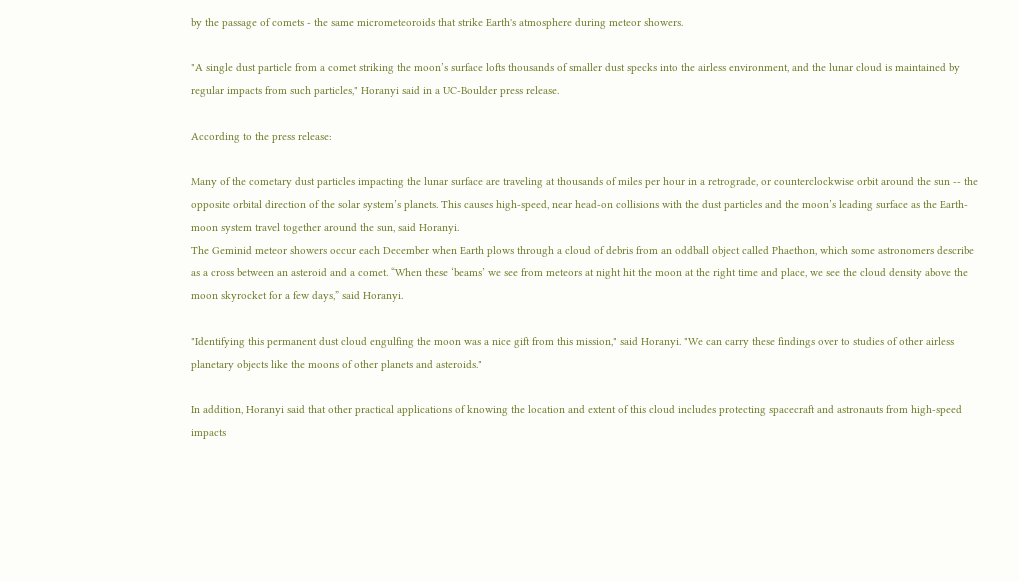by the passage of comets - the same micrometeoroids that strike Earth's atmosphere during meteor showers.

"A single dust particle from a comet striking the moon’s surface lofts thousands of smaller dust specks into the airless environment, and the lunar cloud is maintained by regular impacts from such particles," Horanyi said in a UC-Boulder press release.

According to the press release:

Many of the cometary dust particles impacting the lunar surface are traveling at thousands of miles per hour in a retrograde, or counterclockwise orbit around the sun -- the opposite orbital direction of the solar system’s planets. This causes high-speed, near head-on collisions with the dust particles and the moon’s leading surface as the Earth-moon system travel together around the sun, said Horanyi.
The Geminid meteor showers occur each December when Earth plows through a cloud of debris from an oddball object called Phaethon, which some astronomers describe as a cross between an asteroid and a comet. “When these ‘beams’ we see from meteors at night hit the moon at the right time and place, we see the cloud density above the moon skyrocket for a few days,” said Horanyi.

"Identifying this permanent dust cloud engulfing the moon was a nice gift from this mission," said Horanyi. "We can carry these findings over to studies of other airless planetary objects like the moons of other planets and asteroids."

In addition, Horanyi said that other practical applications of knowing the location and extent of this cloud includes protecting spacecraft and astronauts from high-speed impacts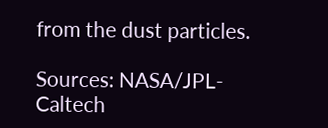from the dust particles.

Sources: NASA/JPL-Caltech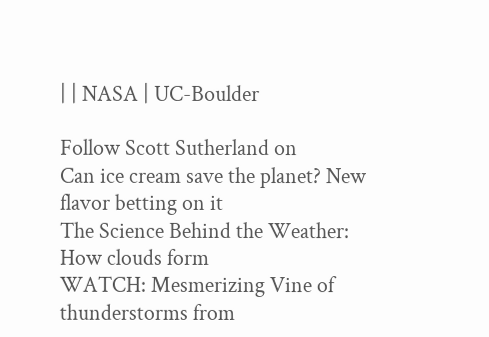| | NASA | UC-Boulder

Follow Scott Sutherland on
Can ice cream save the planet? New flavor betting on it
The Science Behind the Weather: How clouds form
WATCH: Mesmerizing Vine of thunderstorms from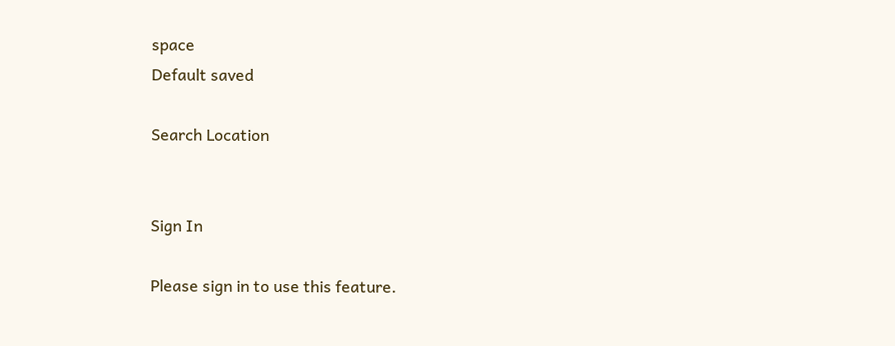space
Default saved

Search Location


Sign In

Please sign in to use this feature.